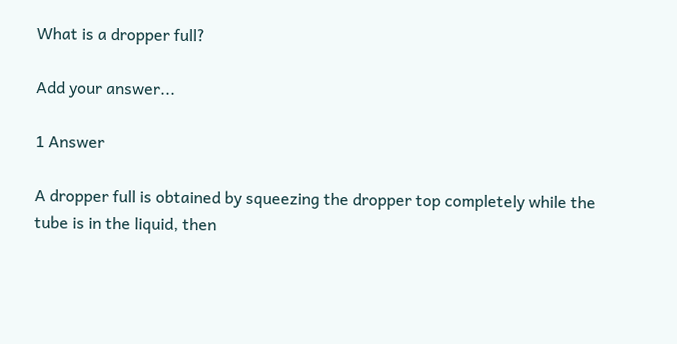What is a dropper full?

Add your answer...

1 Answer

A dropper full is obtained by squeezing the dropper top completely while the tube is in the liquid, then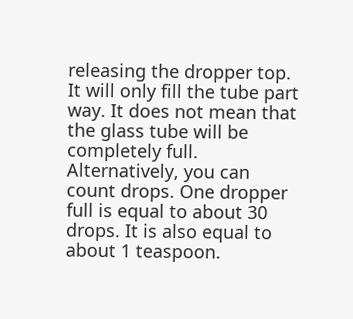releasing the dropper top. It will only fill the tube part way. It does not mean that the glass tube will be completely full. Alternatively, you can count drops. One dropper full is equal to about 30 drops. It is also equal to about 1 teaspoon.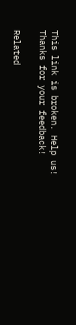This link is broken. Help us!
Thanks for your feedback!

Related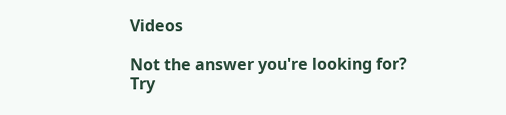Videos

Not the answer you're looking for? Try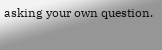asking your own question.